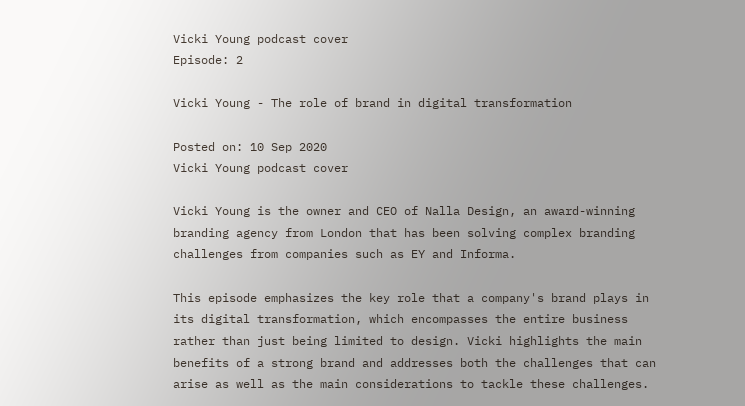Vicki Young podcast cover
Episode: 2

Vicki Young - The role of brand in digital transformation

Posted on: 10 Sep 2020
Vicki Young podcast cover

Vicki Young is the owner and CEO of Nalla Design, an award-winning branding agency from London that has been solving complex branding challenges from companies such as EY and Informa.

This episode emphasizes the key role that a company's brand plays in its digital transformation, which encompasses the entire business rather than just being limited to design. Vicki highlights the main benefits of a strong brand and addresses both the challenges that can arise as well as the main considerations to tackle these challenges.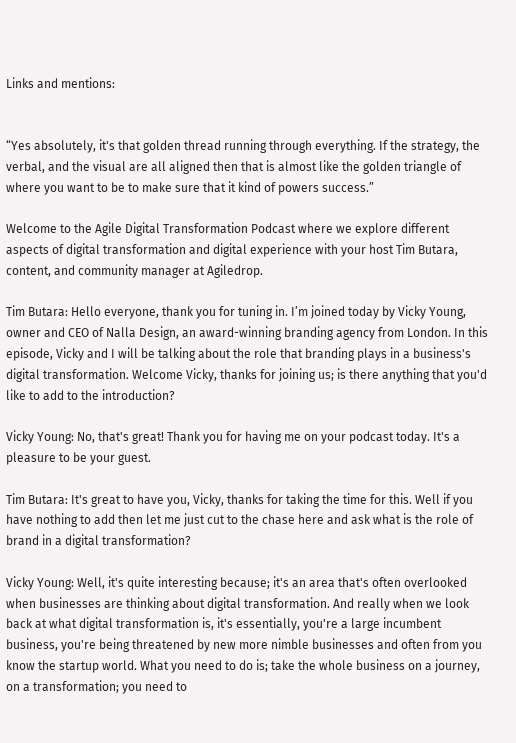Links and mentions:


“Yes absolutely, it's that golden thread running through everything. If the strategy, the verbal, and the visual are all aligned then that is almost like the golden triangle of where you want to be to make sure that it kind of powers success.”

Welcome to the Agile Digital Transformation Podcast where we explore different aspects of digital transformation and digital experience with your host Tim Butara, content, and community manager at Agiledrop.

Tim Butara: Hello everyone, thank you for tuning in. I’m joined today by Vicky Young, owner and CEO of Nalla Design, an award-winning branding agency from London. In this episode, Vicky and I will be talking about the role that branding plays in a business's digital transformation. Welcome Vicky, thanks for joining us; is there anything that you'd like to add to the introduction?

Vicky Young: No, that's great! Thank you for having me on your podcast today. It's a pleasure to be your guest.

Tim Butara: It's great to have you, Vicky, thanks for taking the time for this. Well if you have nothing to add then let me just cut to the chase here and ask what is the role of brand in a digital transformation?

Vicky Young: Well, it's quite interesting because; it's an area that's often overlooked when businesses are thinking about digital transformation. And really when we look back at what digital transformation is, it's essentially, you're a large incumbent business, you're being threatened by new more nimble businesses and often from you know the startup world. What you need to do is; take the whole business on a journey, on a transformation; you need to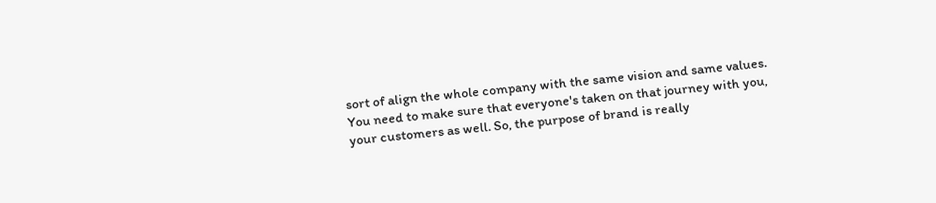sort of align the whole company with the same vision and same values. You need to make sure that everyone's taken on that journey with you, your customers as well. So, the purpose of brand is really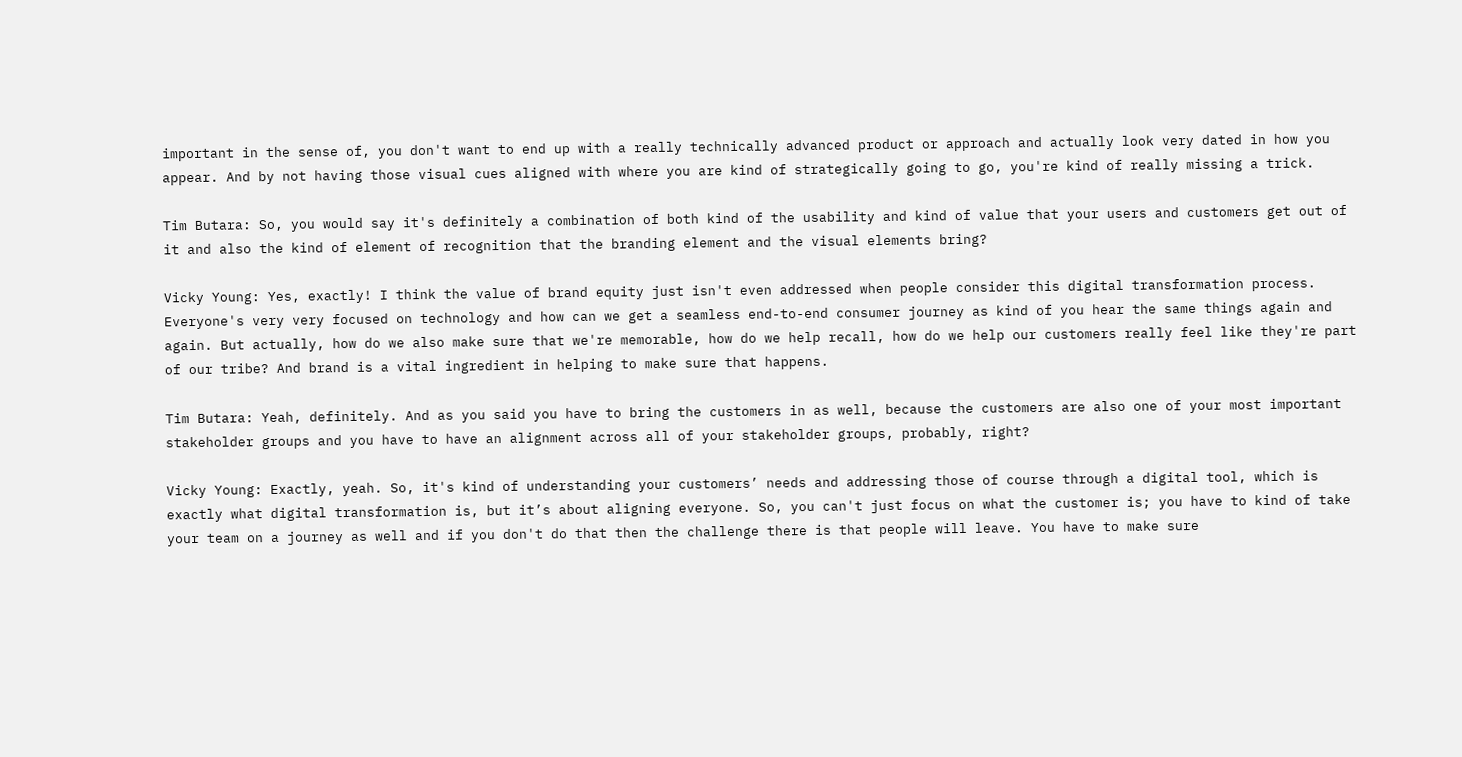important in the sense of, you don't want to end up with a really technically advanced product or approach and actually look very dated in how you appear. And by not having those visual cues aligned with where you are kind of strategically going to go, you're kind of really missing a trick.

Tim Butara: So, you would say it's definitely a combination of both kind of the usability and kind of value that your users and customers get out of it and also the kind of element of recognition that the branding element and the visual elements bring?

Vicky Young: Yes, exactly! I think the value of brand equity just isn't even addressed when people consider this digital transformation process. Everyone's very very focused on technology and how can we get a seamless end-to-end consumer journey as kind of you hear the same things again and again. But actually, how do we also make sure that we're memorable, how do we help recall, how do we help our customers really feel like they're part of our tribe? And brand is a vital ingredient in helping to make sure that happens.

Tim Butara: Yeah, definitely. And as you said you have to bring the customers in as well, because the customers are also one of your most important stakeholder groups and you have to have an alignment across all of your stakeholder groups, probably, right?

Vicky Young: Exactly, yeah. So, it's kind of understanding your customers’ needs and addressing those of course through a digital tool, which is exactly what digital transformation is, but it’s about aligning everyone. So, you can't just focus on what the customer is; you have to kind of take your team on a journey as well and if you don't do that then the challenge there is that people will leave. You have to make sure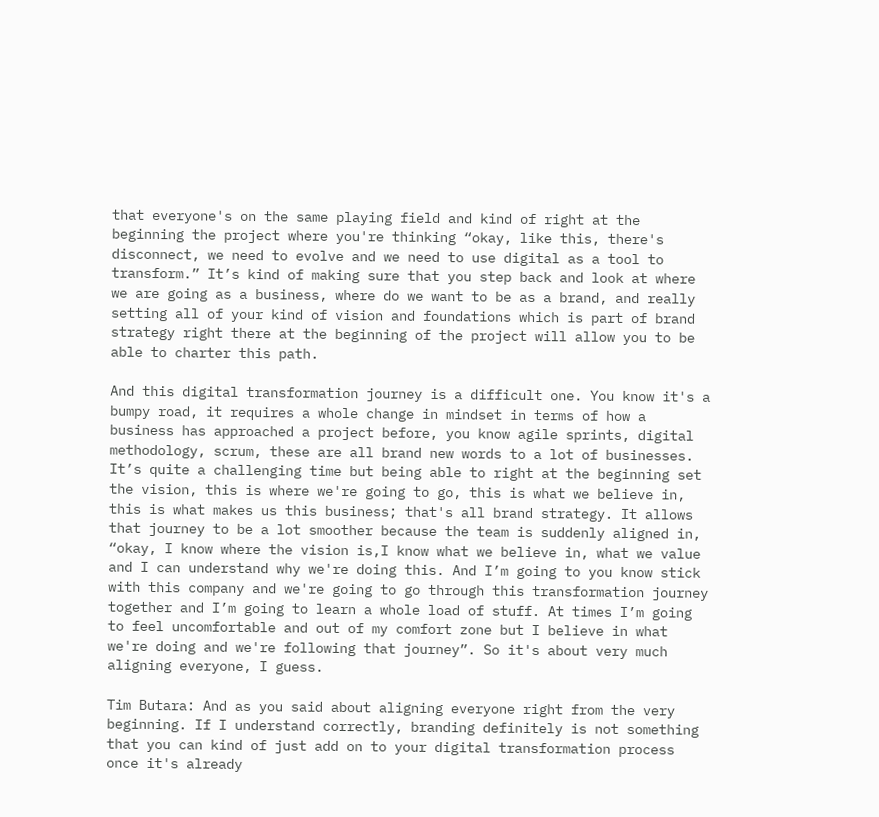that everyone's on the same playing field and kind of right at the beginning the project where you're thinking “okay, like this, there's disconnect, we need to evolve and we need to use digital as a tool to transform.” It’s kind of making sure that you step back and look at where we are going as a business, where do we want to be as a brand, and really setting all of your kind of vision and foundations which is part of brand strategy right there at the beginning of the project will allow you to be able to charter this path.

And this digital transformation journey is a difficult one. You know it's a bumpy road, it requires a whole change in mindset in terms of how a business has approached a project before, you know agile sprints, digital methodology, scrum, these are all brand new words to a lot of businesses. It’s quite a challenging time but being able to right at the beginning set the vision, this is where we're going to go, this is what we believe in, this is what makes us this business; that's all brand strategy. It allows that journey to be a lot smoother because the team is suddenly aligned in, “okay, I know where the vision is,I know what we believe in, what we value and I can understand why we're doing this. And I’m going to you know stick with this company and we're going to go through this transformation journey together and I’m going to learn a whole load of stuff. At times I’m going to feel uncomfortable and out of my comfort zone but I believe in what we're doing and we're following that journey”. So it's about very much aligning everyone, I guess.

Tim Butara: And as you said about aligning everyone right from the very beginning. If I understand correctly, branding definitely is not something that you can kind of just add on to your digital transformation process once it's already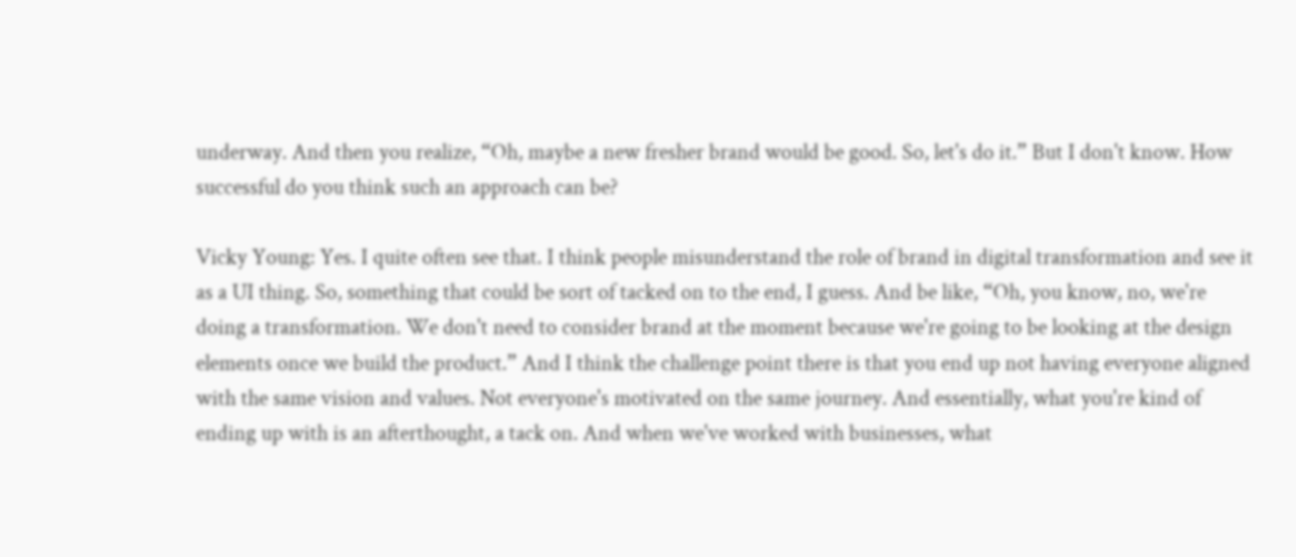underway. And then you realize, “Oh, maybe a new fresher brand would be good. So, let's do it.” But I don't know. How successful do you think such an approach can be?

Vicky Young: Yes. I quite often see that. I think people misunderstand the role of brand in digital transformation and see it as a UI thing. So, something that could be sort of tacked on to the end, I guess. And be like, “Oh, you know, no, we're doing a transformation. We don't need to consider brand at the moment because we're going to be looking at the design elements once we build the product.” And I think the challenge point there is that you end up not having everyone aligned with the same vision and values. Not everyone's motivated on the same journey. And essentially, what you're kind of ending up with is an afterthought, a tack on. And when we've worked with businesses, what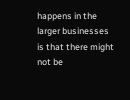happens in the larger businesses is that there might not be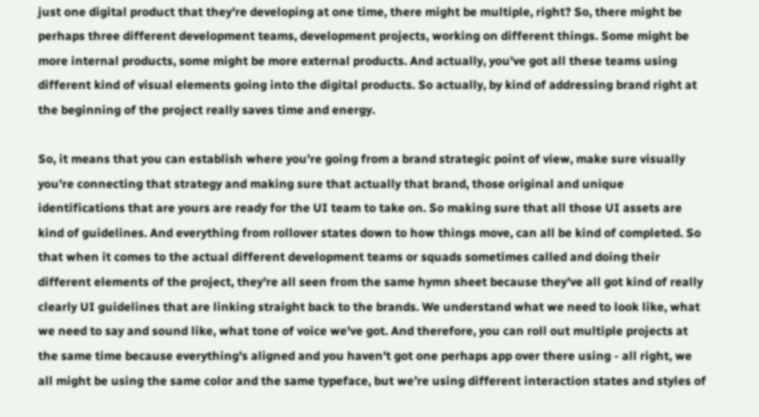just one digital product that they're developing at one time, there might be multiple, right? So, there might be perhaps three different development teams, development projects, working on different things. Some might be more internal products, some might be more external products. And actually, you've got all these teams using different kind of visual elements going into the digital products. So actually, by kind of addressing brand right at the beginning of the project really saves time and energy.

So, it means that you can establish where you're going from a brand strategic point of view, make sure visually you're connecting that strategy and making sure that actually that brand, those original and unique identifications that are yours are ready for the UI team to take on. So making sure that all those UI assets are kind of guidelines. And everything from rollover states down to how things move, can all be kind of completed. So that when it comes to the actual different development teams or squads sometimes called and doing their different elements of the project, they're all seen from the same hymn sheet because they've all got kind of really clearly UI guidelines that are linking straight back to the brands. We understand what we need to look like, what we need to say and sound like, what tone of voice we've got. And therefore, you can roll out multiple projects at the same time because everything's aligned and you haven't got one perhaps app over there using - all right, we all might be using the same color and the same typeface, but we’re using different interaction states and styles of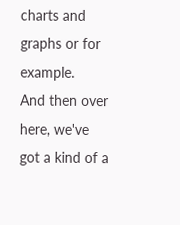charts and graphs or for example.
And then over here, we've got a kind of a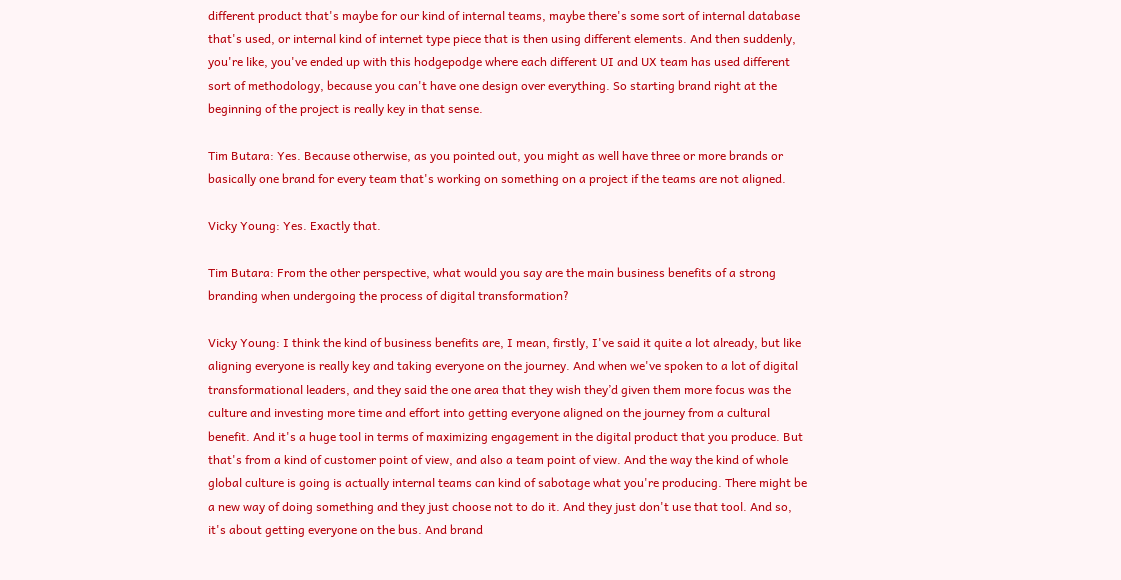different product that's maybe for our kind of internal teams, maybe there's some sort of internal database that's used, or internal kind of internet type piece that is then using different elements. And then suddenly, you're like, you've ended up with this hodgepodge where each different UI and UX team has used different sort of methodology, because you can't have one design over everything. So starting brand right at the beginning of the project is really key in that sense.

Tim Butara: Yes. Because otherwise, as you pointed out, you might as well have three or more brands or basically one brand for every team that's working on something on a project if the teams are not aligned.

Vicky Young: Yes. Exactly that.

Tim Butara: From the other perspective, what would you say are the main business benefits of a strong branding when undergoing the process of digital transformation?

Vicky Young: I think the kind of business benefits are, I mean, firstly, I've said it quite a lot already, but like aligning everyone is really key and taking everyone on the journey. And when we've spoken to a lot of digital transformational leaders, and they said the one area that they wish they’d given them more focus was the culture and investing more time and effort into getting everyone aligned on the journey from a cultural benefit. And it's a huge tool in terms of maximizing engagement in the digital product that you produce. But that's from a kind of customer point of view, and also a team point of view. And the way the kind of whole global culture is going is actually internal teams can kind of sabotage what you're producing. There might be a new way of doing something and they just choose not to do it. And they just don't use that tool. And so, it's about getting everyone on the bus. And brand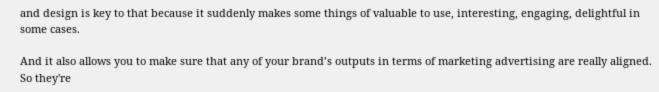and design is key to that because it suddenly makes some things of valuable to use, interesting, engaging, delightful in some cases.

And it also allows you to make sure that any of your brand’s outputs in terms of marketing advertising are really aligned. So they're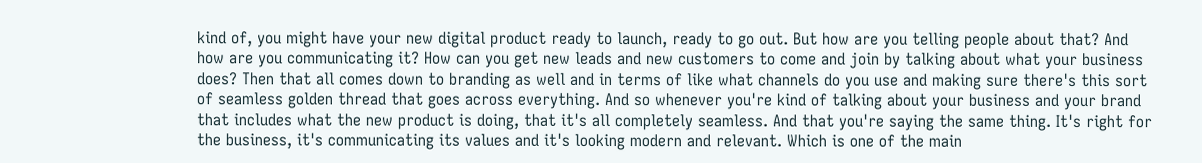kind of, you might have your new digital product ready to launch, ready to go out. But how are you telling people about that? And how are you communicating it? How can you get new leads and new customers to come and join by talking about what your business does? Then that all comes down to branding as well and in terms of like what channels do you use and making sure there's this sort of seamless golden thread that goes across everything. And so whenever you're kind of talking about your business and your brand that includes what the new product is doing, that it's all completely seamless. And that you're saying the same thing. It's right for the business, it's communicating its values and it's looking modern and relevant. Which is one of the main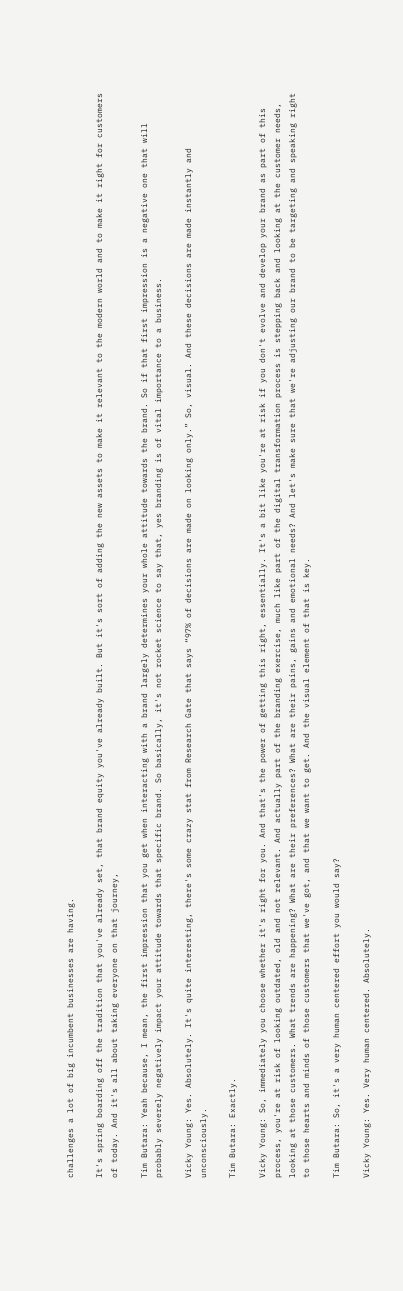challenges a lot of big incumbent businesses are having.

It's spring boarding off the tradition that you've already set, that brand equity you've already built. But it's sort of adding the new assets to make it relevant to the modern world and to make it right for customers of today. And it's all about taking everyone on that journey,

Tim Butara: Yeah because, I mean, the first impression that you get when interacting with a brand largely determines your whole attitude towards the brand. So if that first impression is a negative one that will probably severely negatively impact your attitude towards that specific brand. So basically, it's not rocket science to say that, yes branding is of vital importance to a business.

Vicky Young: Yes. Absolutely. It's quite interesting, there's some crazy stat from Research Gate that says “97% of decisions are made on looking only.” So, visual. And these decisions are made instantly and unconsciously.

Tim Butara: Exactly.

Vicky Young: So, immediately you choose whether it's right for you. And that's the power of getting this right, essentially. It's a bit like you're at risk if you don't evolve and develop your brand as part of this process, you're at risk of looking outdated, old and not relevant. And actually part of the branding exercise, much like part of the digital transformation process is stepping back and looking at the customer needs, looking at those customers. What trends are happening? What are their preferences? What are their pains, gains and emotional needs? And let's make sure that we're adjusting our brand to be targeting and speaking right to those hearts and minds of those customers that we've got, and that we want to get. And the visual element of that is key.

Tim Butara: So, it's a very human centered effort you would say?

Vicky Young: Yes. Very human centered. Absolutely.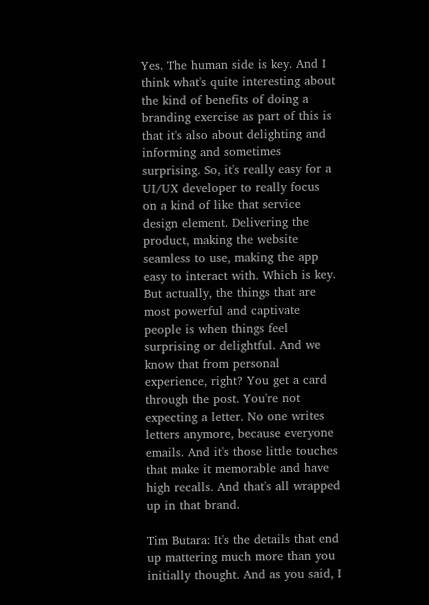Yes. The human side is key. And I think what's quite interesting about the kind of benefits of doing a branding exercise as part of this is that it's also about delighting and informing and sometimes surprising. So, it's really easy for a UI/UX developer to really focus on a kind of like that service design element. Delivering the product, making the website seamless to use, making the app easy to interact with. Which is key. But actually, the things that are most powerful and captivate people is when things feel surprising or delightful. And we know that from personal experience, right? You get a card through the post. You're not expecting a letter. No one writes letters anymore, because everyone emails. And it's those little touches that make it memorable and have high recalls. And that's all wrapped up in that brand.

Tim Butara: It's the details that end up mattering much more than you initially thought. And as you said, I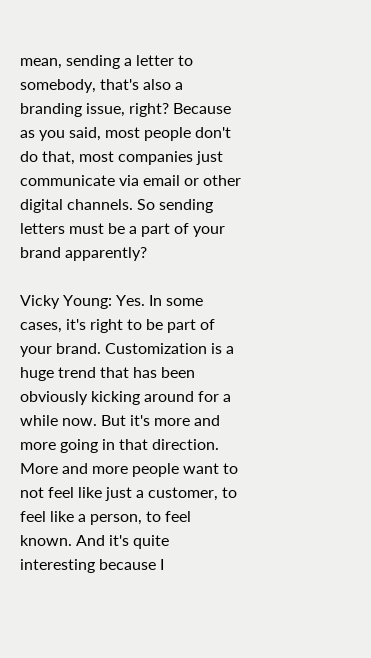mean, sending a letter to somebody, that's also a branding issue, right? Because as you said, most people don't do that, most companies just communicate via email or other digital channels. So sending letters must be a part of your brand apparently?

Vicky Young: Yes. In some cases, it's right to be part of your brand. Customization is a huge trend that has been obviously kicking around for a while now. But it's more and more going in that direction. More and more people want to not feel like just a customer, to feel like a person, to feel known. And it's quite interesting because I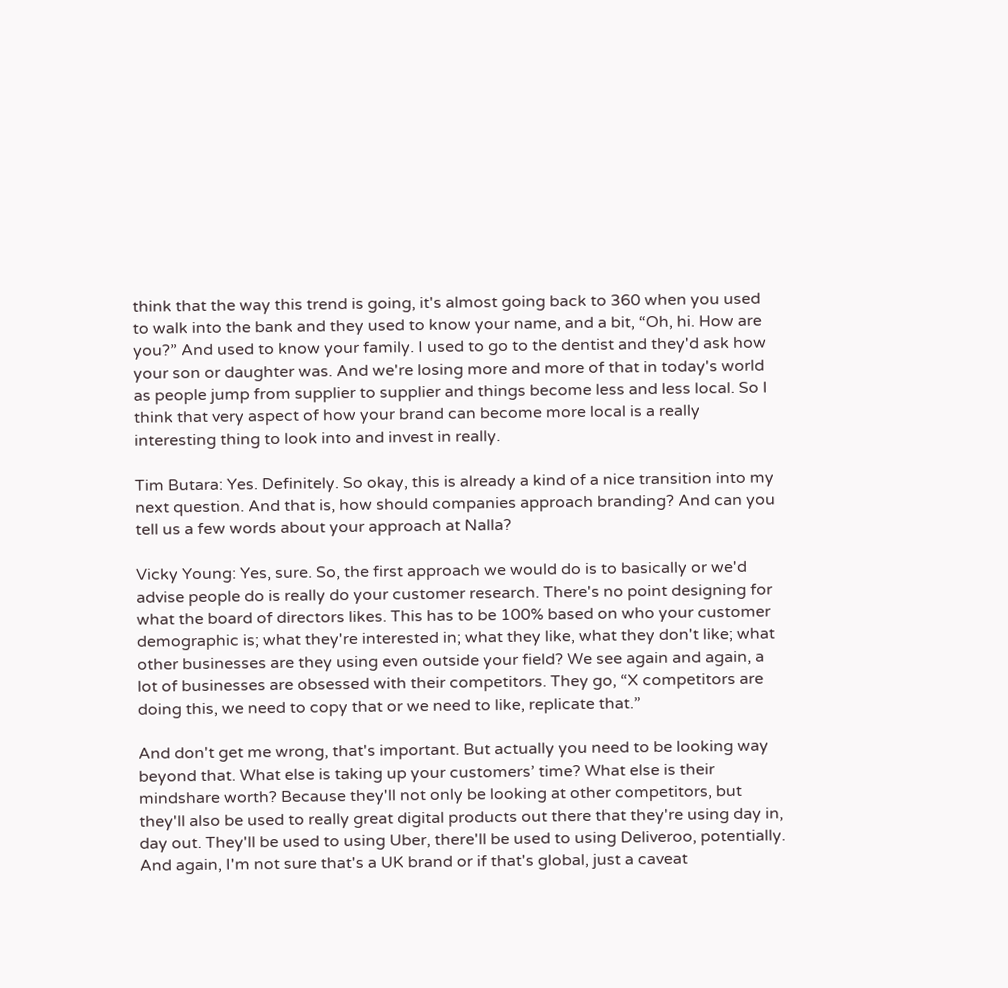think that the way this trend is going, it's almost going back to 360 when you used to walk into the bank and they used to know your name, and a bit, “Oh, hi. How are you?” And used to know your family. I used to go to the dentist and they'd ask how your son or daughter was. And we're losing more and more of that in today's world as people jump from supplier to supplier and things become less and less local. So I think that very aspect of how your brand can become more local is a really interesting thing to look into and invest in really.

Tim Butara: Yes. Definitely. So okay, this is already a kind of a nice transition into my next question. And that is, how should companies approach branding? And can you tell us a few words about your approach at Nalla?

Vicky Young: Yes, sure. So, the first approach we would do is to basically or we'd advise people do is really do your customer research. There's no point designing for what the board of directors likes. This has to be 100% based on who your customer demographic is; what they're interested in; what they like, what they don't like; what other businesses are they using even outside your field? We see again and again, a lot of businesses are obsessed with their competitors. They go, “X competitors are doing this, we need to copy that or we need to like, replicate that.”

And don't get me wrong, that's important. But actually you need to be looking way beyond that. What else is taking up your customers’ time? What else is their mindshare worth? Because they'll not only be looking at other competitors, but they'll also be used to really great digital products out there that they're using day in, day out. They'll be used to using Uber, there'll be used to using Deliveroo, potentially. And again, I'm not sure that's a UK brand or if that's global, just a caveat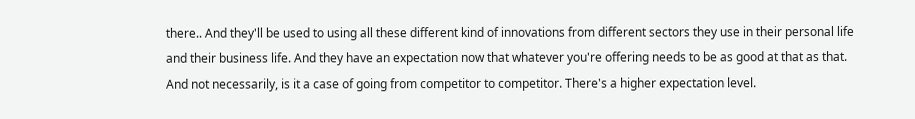there.. And they'll be used to using all these different kind of innovations from different sectors they use in their personal life and their business life. And they have an expectation now that whatever you're offering needs to be as good at that as that. And not necessarily, is it a case of going from competitor to competitor. There's a higher expectation level.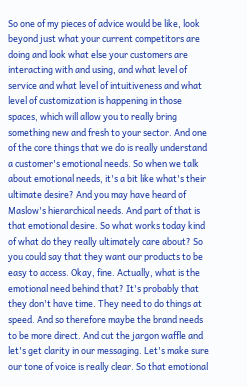So one of my pieces of advice would be like, look beyond just what your current competitors are doing and look what else your customers are interacting with and using, and what level of service and what level of intuitiveness and what level of customization is happening in those spaces, which will allow you to really bring something new and fresh to your sector. And one of the core things that we do is really understand a customer's emotional needs. So when we talk about emotional needs, it's a bit like what's their ultimate desire? And you may have heard of Maslow's hierarchical needs. And part of that is that emotional desire. So what works today kind of what do they really ultimately care about? So you could say that they want our products to be easy to access. Okay, fine. Actually, what is the emotional need behind that? It's probably that they don't have time. They need to do things at speed. And so therefore maybe the brand needs to be more direct. And cut the jargon waffle and let's get clarity in our messaging. Let's make sure our tone of voice is really clear. So that emotional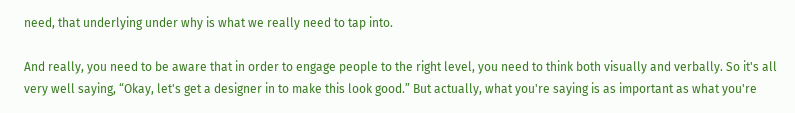need, that underlying under why is what we really need to tap into.

And really, you need to be aware that in order to engage people to the right level, you need to think both visually and verbally. So it's all very well saying, “Okay, let's get a designer in to make this look good.” But actually, what you're saying is as important as what you're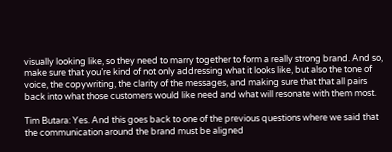visually looking like, so they need to marry together to form a really strong brand. And so, make sure that you’re kind of not only addressing what it looks like, but also the tone of voice, the copywriting, the clarity of the messages, and making sure that that all pairs back into what those customers would like need and what will resonate with them most.

Tim Butara: Yes. And this goes back to one of the previous questions where we said that the communication around the brand must be aligned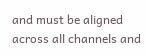and must be aligned across all channels and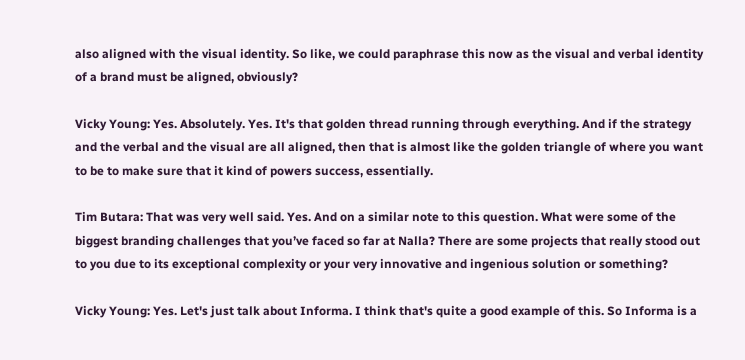also aligned with the visual identity. So like, we could paraphrase this now as the visual and verbal identity of a brand must be aligned, obviously?

Vicky Young: Yes. Absolutely. Yes. It's that golden thread running through everything. And if the strategy and the verbal and the visual are all aligned, then that is almost like the golden triangle of where you want to be to make sure that it kind of powers success, essentially.

Tim Butara: That was very well said. Yes. And on a similar note to this question. What were some of the biggest branding challenges that you’ve faced so far at Nalla? There are some projects that really stood out to you due to its exceptional complexity or your very innovative and ingenious solution or something?

Vicky Young: Yes. Let's just talk about Informa. I think that's quite a good example of this. So Informa is a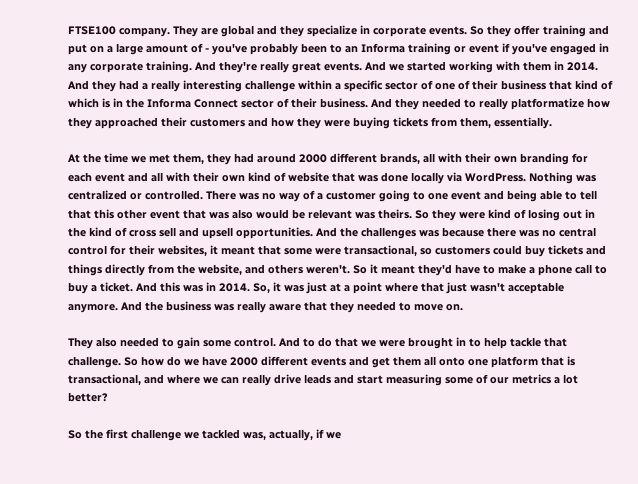FTSE100 company. They are global and they specialize in corporate events. So they offer training and put on a large amount of - you've probably been to an Informa training or event if you've engaged in any corporate training. And they're really great events. And we started working with them in 2014. And they had a really interesting challenge within a specific sector of one of their business that kind of which is in the Informa Connect sector of their business. And they needed to really platformatize how they approached their customers and how they were buying tickets from them, essentially.

At the time we met them, they had around 2000 different brands, all with their own branding for each event and all with their own kind of website that was done locally via WordPress. Nothing was centralized or controlled. There was no way of a customer going to one event and being able to tell that this other event that was also would be relevant was theirs. So they were kind of losing out in the kind of cross sell and upsell opportunities. And the challenges was because there was no central control for their websites, it meant that some were transactional, so customers could buy tickets and things directly from the website, and others weren't. So it meant they'd have to make a phone call to buy a ticket. And this was in 2014. So, it was just at a point where that just wasn't acceptable anymore. And the business was really aware that they needed to move on.

They also needed to gain some control. And to do that we were brought in to help tackle that challenge. So how do we have 2000 different events and get them all onto one platform that is transactional, and where we can really drive leads and start measuring some of our metrics a lot better?

So the first challenge we tackled was, actually, if we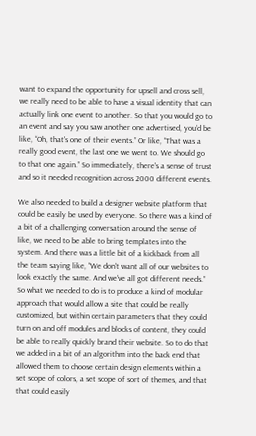want to expand the opportunity for upsell and cross sell, we really need to be able to have a visual identity that can actually link one event to another. So that you would go to an event and say you saw another one advertised, you’d be like, “Oh, that's one of their events.” Or like, “That was a really good event, the last one we went to. We should go to that one again.” So immediately, there's a sense of trust and so it needed recognition across 2000 different events.

We also needed to build a designer website platform that could be easily be used by everyone. So there was a kind of a bit of a challenging conversation around the sense of like, we need to be able to bring templates into the system. And there was a little bit of a kickback from all the team saying like, “We don't want all of our websites to look exactly the same. And we've all got different needs.” So what we needed to do is to produce a kind of modular approach that would allow a site that could be really customized, but within certain parameters that they could turn on and off modules and blocks of content, they could be able to really quickly brand their website. So to do that we added in a bit of an algorithm into the back end that allowed them to choose certain design elements within a set scope of colors, a set scope of sort of themes, and that that could easily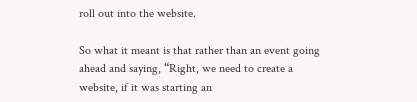roll out into the website.

So what it meant is that rather than an event going ahead and saying, “Right, we need to create a website, if it was starting an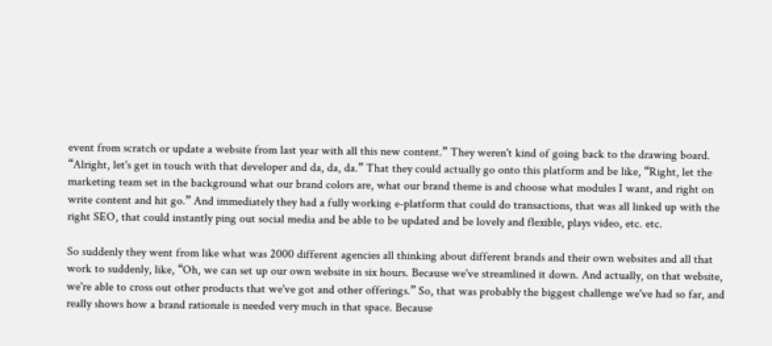event from scratch or update a website from last year with all this new content.” They weren't kind of going back to the drawing board. “Alright, let's get in touch with that developer and da, da, da.” That they could actually go onto this platform and be like, “Right, let the marketing team set in the background what our brand colors are, what our brand theme is and choose what modules I want, and right on write content and hit go.” And immediately they had a fully working e-platform that could do transactions, that was all linked up with the right SEO, that could instantly ping out social media and be able to be updated and be lovely and flexible, plays video, etc. etc.

So suddenly they went from like what was 2000 different agencies all thinking about different brands and their own websites and all that work to suddenly, like, “Oh, we can set up our own website in six hours. Because we've streamlined it down. And actually, on that website, we're able to cross out other products that we've got and other offerings.” So, that was probably the biggest challenge we've had so far, and really shows how a brand rationale is needed very much in that space. Because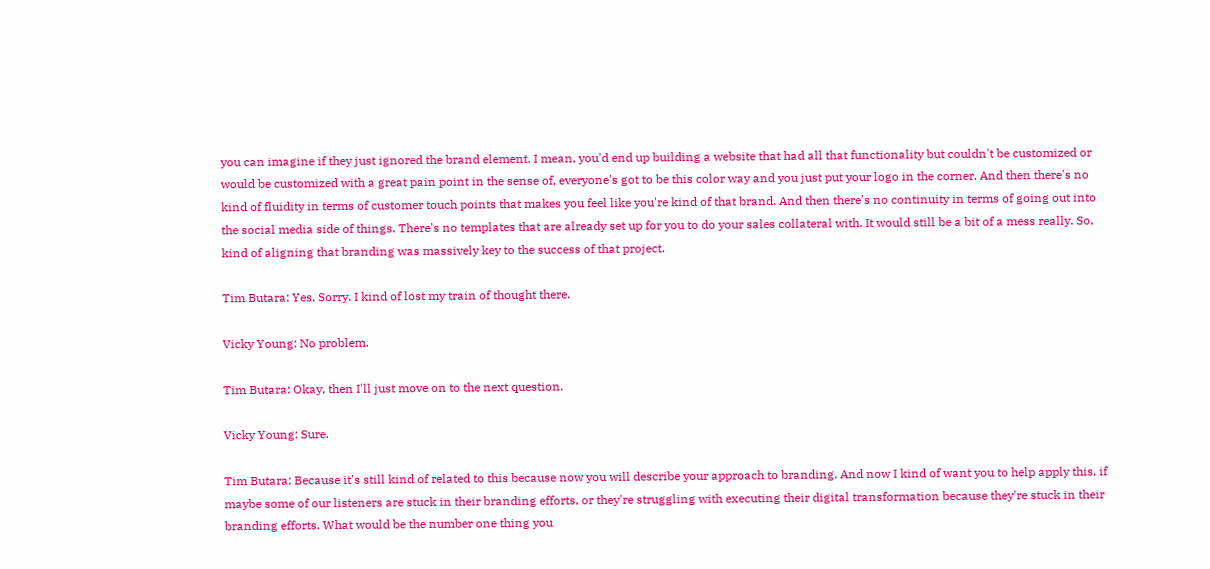you can imagine if they just ignored the brand element. I mean, you'd end up building a website that had all that functionality but couldn't be customized or would be customized with a great pain point in the sense of, everyone's got to be this color way and you just put your logo in the corner. And then there's no kind of fluidity in terms of customer touch points that makes you feel like you're kind of that brand. And then there's no continuity in terms of going out into the social media side of things. There's no templates that are already set up for you to do your sales collateral with. It would still be a bit of a mess really. So, kind of aligning that branding was massively key to the success of that project.

Tim Butara: Yes. Sorry. I kind of lost my train of thought there.

Vicky Young: No problem.

Tim Butara: Okay, then I'll just move on to the next question.

Vicky Young: Sure.

Tim Butara: Because it's still kind of related to this because now you will describe your approach to branding. And now I kind of want you to help apply this, if maybe some of our listeners are stuck in their branding efforts, or they're struggling with executing their digital transformation because they're stuck in their branding efforts. What would be the number one thing you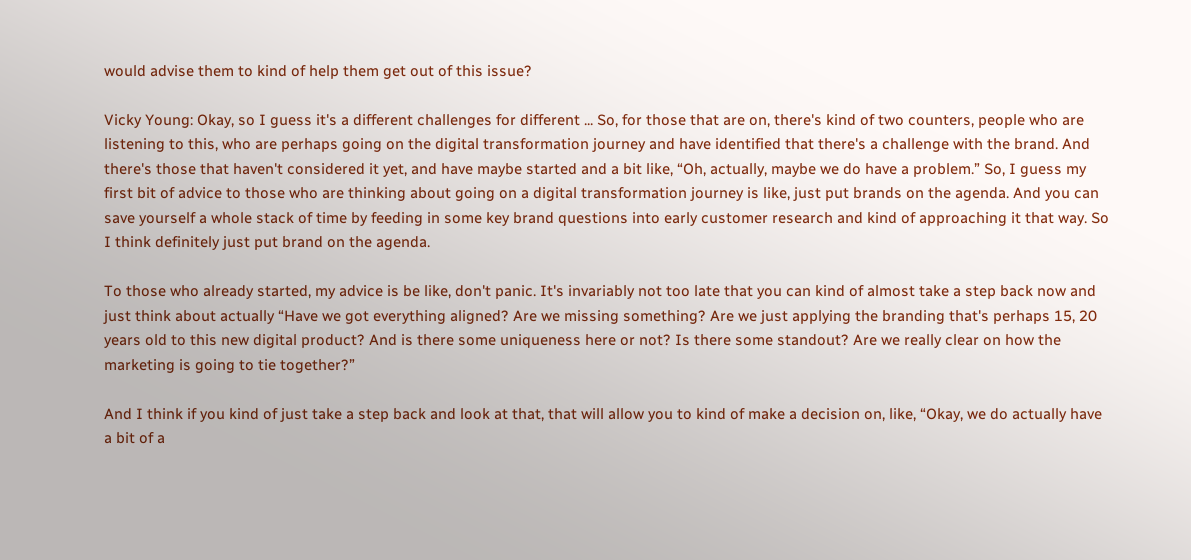would advise them to kind of help them get out of this issue?

Vicky Young: Okay, so I guess it's a different challenges for different ... So, for those that are on, there's kind of two counters, people who are listening to this, who are perhaps going on the digital transformation journey and have identified that there's a challenge with the brand. And there's those that haven't considered it yet, and have maybe started and a bit like, “Oh, actually, maybe we do have a problem.” So, I guess my first bit of advice to those who are thinking about going on a digital transformation journey is like, just put brands on the agenda. And you can save yourself a whole stack of time by feeding in some key brand questions into early customer research and kind of approaching it that way. So I think definitely just put brand on the agenda.

To those who already started, my advice is be like, don't panic. It's invariably not too late that you can kind of almost take a step back now and just think about actually “Have we got everything aligned? Are we missing something? Are we just applying the branding that's perhaps 15, 20 years old to this new digital product? And is there some uniqueness here or not? Is there some standout? Are we really clear on how the marketing is going to tie together?”

And I think if you kind of just take a step back and look at that, that will allow you to kind of make a decision on, like, “Okay, we do actually have a bit of a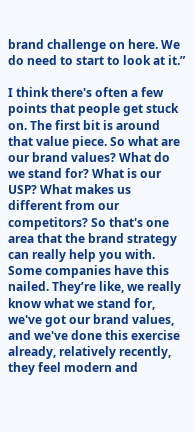brand challenge on here. We do need to start to look at it.”

I think there's often a few points that people get stuck on. The first bit is around that value piece. So what are our brand values? What do we stand for? What is our USP? What makes us different from our competitors? So that's one area that the brand strategy can really help you with. Some companies have this nailed. They’re like, we really know what we stand for, we've got our brand values, and we've done this exercise already, relatively recently, they feel modern and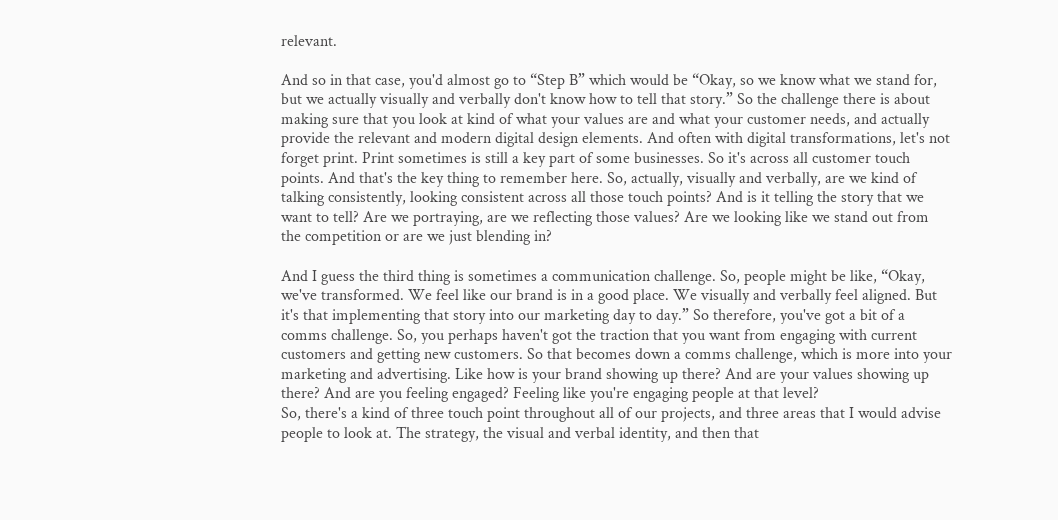relevant.

And so in that case, you'd almost go to “Step B” which would be “Okay, so we know what we stand for, but we actually visually and verbally don't know how to tell that story.” So the challenge there is about making sure that you look at kind of what your values are and what your customer needs, and actually provide the relevant and modern digital design elements. And often with digital transformations, let's not forget print. Print sometimes is still a key part of some businesses. So it's across all customer touch points. And that's the key thing to remember here. So, actually, visually and verbally, are we kind of talking consistently, looking consistent across all those touch points? And is it telling the story that we want to tell? Are we portraying, are we reflecting those values? Are we looking like we stand out from the competition or are we just blending in?

And I guess the third thing is sometimes a communication challenge. So, people might be like, “Okay, we've transformed. We feel like our brand is in a good place. We visually and verbally feel aligned. But it's that implementing that story into our marketing day to day.” So therefore, you've got a bit of a comms challenge. So, you perhaps haven't got the traction that you want from engaging with current customers and getting new customers. So that becomes down a comms challenge, which is more into your marketing and advertising. Like how is your brand showing up there? And are your values showing up there? And are you feeling engaged? Feeling like you're engaging people at that level?
So, there's a kind of three touch point throughout all of our projects, and three areas that I would advise people to look at. The strategy, the visual and verbal identity, and then that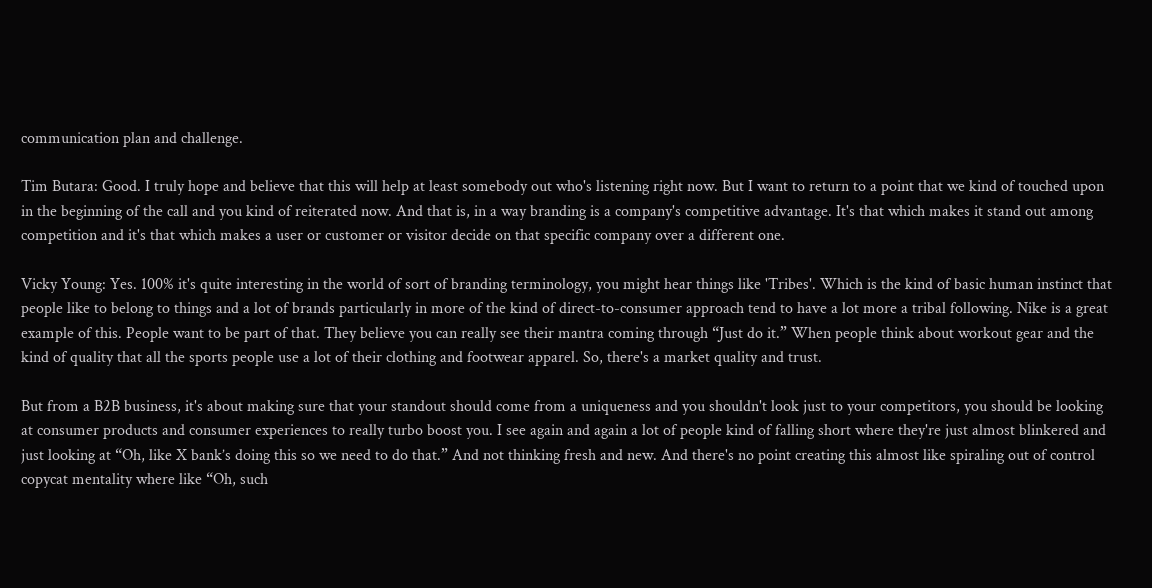communication plan and challenge.

Tim Butara: Good. I truly hope and believe that this will help at least somebody out who's listening right now. But I want to return to a point that we kind of touched upon in the beginning of the call and you kind of reiterated now. And that is, in a way branding is a company's competitive advantage. It's that which makes it stand out among competition and it's that which makes a user or customer or visitor decide on that specific company over a different one.

Vicky Young: Yes. 100% it's quite interesting in the world of sort of branding terminology, you might hear things like 'Tribes'. Which is the kind of basic human instinct that people like to belong to things and a lot of brands particularly in more of the kind of direct-to-consumer approach tend to have a lot more a tribal following. Nike is a great example of this. People want to be part of that. They believe you can really see their mantra coming through “Just do it.” When people think about workout gear and the kind of quality that all the sports people use a lot of their clothing and footwear apparel. So, there's a market quality and trust.

But from a B2B business, it's about making sure that your standout should come from a uniqueness and you shouldn't look just to your competitors, you should be looking at consumer products and consumer experiences to really turbo boost you. I see again and again a lot of people kind of falling short where they're just almost blinkered and just looking at “Oh, like X bank’s doing this so we need to do that.” And not thinking fresh and new. And there's no point creating this almost like spiraling out of control copycat mentality where like “Oh, such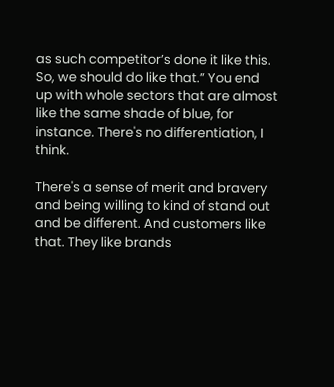as such competitor’s done it like this. So, we should do like that.” You end up with whole sectors that are almost like the same shade of blue, for instance. There's no differentiation, I think.

There's a sense of merit and bravery and being willing to kind of stand out and be different. And customers like that. They like brands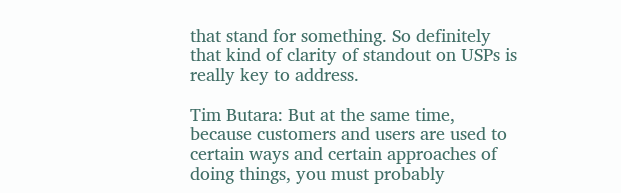that stand for something. So definitely that kind of clarity of standout on USPs is really key to address.

Tim Butara: But at the same time, because customers and users are used to certain ways and certain approaches of doing things, you must probably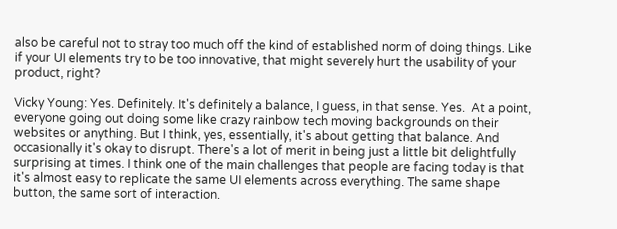also be careful not to stray too much off the kind of established norm of doing things. Like if your UI elements try to be too innovative, that might severely hurt the usability of your product, right?

Vicky Young: Yes. Definitely. It's definitely a balance, I guess, in that sense. Yes.  At a point, everyone going out doing some like crazy rainbow tech moving backgrounds on their websites or anything. But I think, yes, essentially, it's about getting that balance. And occasionally it's okay to disrupt. There's a lot of merit in being just a little bit delightfully surprising at times. I think one of the main challenges that people are facing today is that it's almost easy to replicate the same UI elements across everything. The same shape button, the same sort of interaction.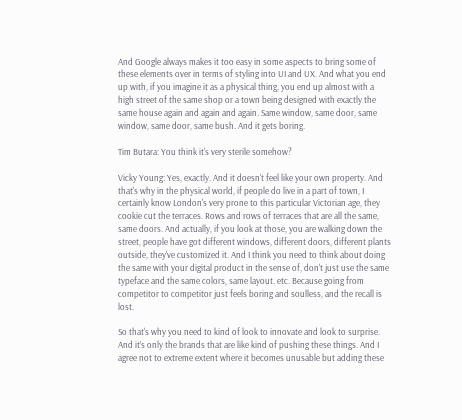And Google always makes it too easy in some aspects to bring some of these elements over in terms of styling into UI and UX. And what you end up with, if you imagine it as a physical thing, you end up almost with a high street of the same shop or a town being designed with exactly the same house again and again and again. Same window, same door, same window, same door, same bush. And it gets boring.

Tim Butara: You think it's very sterile somehow?

Vicky Young: Yes, exactly. And it doesn't feel like your own property. And that's why in the physical world, if people do live in a part of town, I certainly know London's very prone to this particular Victorian age, they cookie cut the terraces. Rows and rows of terraces that are all the same, same doors. And actually, if you look at those, you are walking down the street, people have got different windows, different doors, different plants outside, they've customized it. And I think you need to think about doing the same with your digital product in the sense of, don't just use the same typeface and the same colors, same layout. etc. Because going from competitor to competitor just feels boring and soulless, and the recall is lost.

So that's why you need to kind of look to innovate and look to surprise. And it’s only the brands that are like kind of pushing these things. And I agree not to extreme extent where it becomes unusable but adding these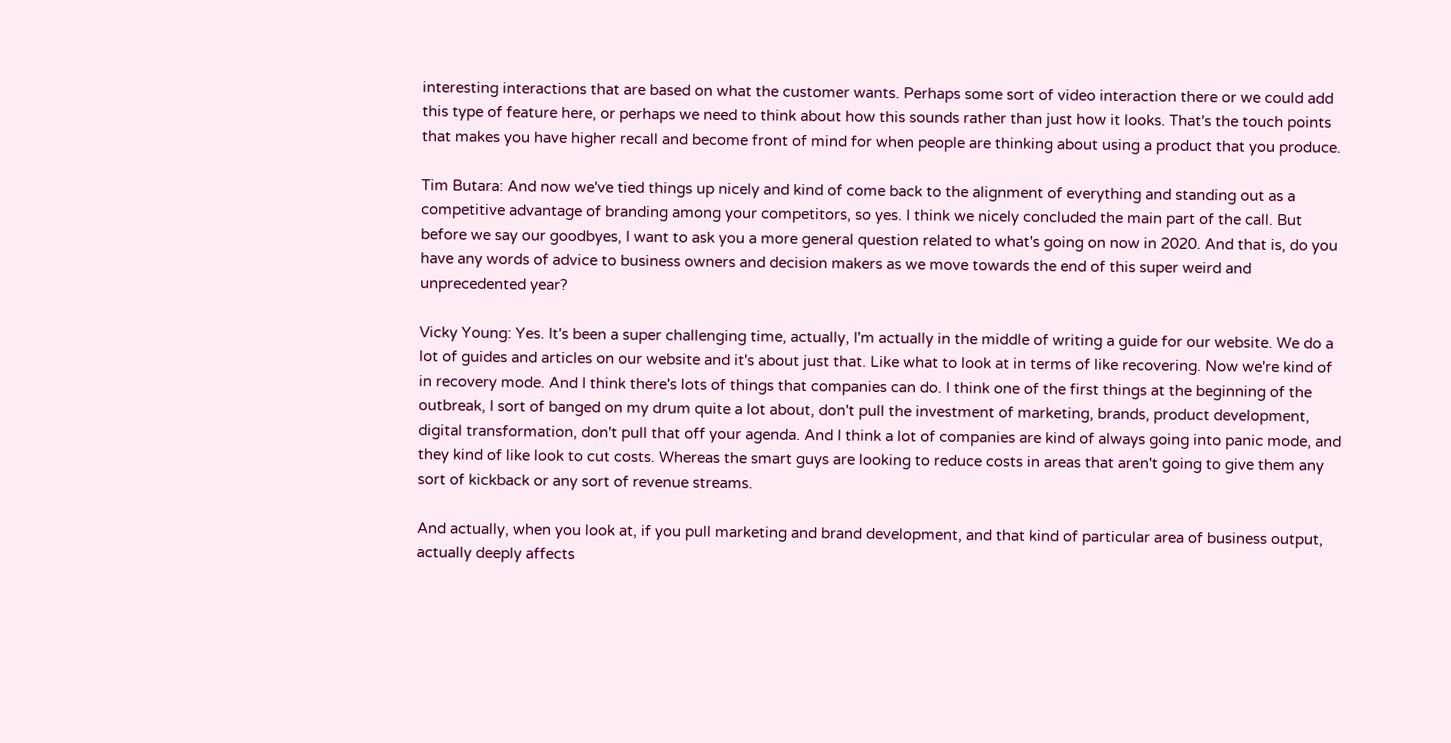interesting interactions that are based on what the customer wants. Perhaps some sort of video interaction there or we could add this type of feature here, or perhaps we need to think about how this sounds rather than just how it looks. That's the touch points that makes you have higher recall and become front of mind for when people are thinking about using a product that you produce.

Tim Butara: And now we've tied things up nicely and kind of come back to the alignment of everything and standing out as a competitive advantage of branding among your competitors, so yes. I think we nicely concluded the main part of the call. But before we say our goodbyes, I want to ask you a more general question related to what's going on now in 2020. And that is, do you have any words of advice to business owners and decision makers as we move towards the end of this super weird and unprecedented year?

Vicky Young: Yes. It's been a super challenging time, actually, I'm actually in the middle of writing a guide for our website. We do a lot of guides and articles on our website and it's about just that. Like what to look at in terms of like recovering. Now we're kind of in recovery mode. And I think there's lots of things that companies can do. I think one of the first things at the beginning of the outbreak, I sort of banged on my drum quite a lot about, don't pull the investment of marketing, brands, product development, digital transformation, don't pull that off your agenda. And I think a lot of companies are kind of always going into panic mode, and they kind of like look to cut costs. Whereas the smart guys are looking to reduce costs in areas that aren't going to give them any sort of kickback or any sort of revenue streams.

And actually, when you look at, if you pull marketing and brand development, and that kind of particular area of business output, actually deeply affects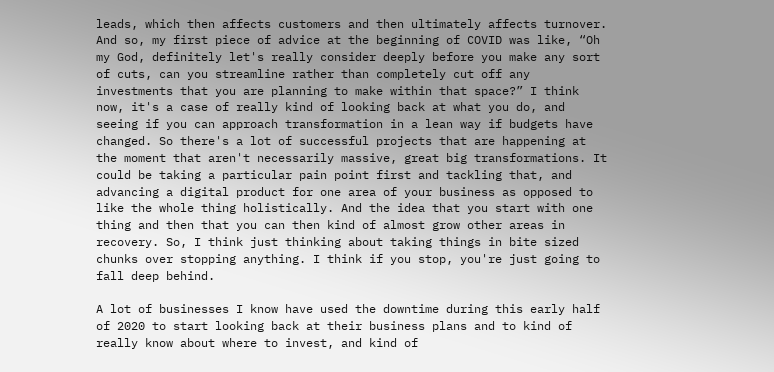leads, which then affects customers and then ultimately affects turnover. And so, my first piece of advice at the beginning of COVID was like, “Oh my God, definitely let's really consider deeply before you make any sort of cuts, can you streamline rather than completely cut off any investments that you are planning to make within that space?” I think now, it's a case of really kind of looking back at what you do, and seeing if you can approach transformation in a lean way if budgets have changed. So there's a lot of successful projects that are happening at the moment that aren't necessarily massive, great big transformations. It could be taking a particular pain point first and tackling that, and advancing a digital product for one area of your business as opposed to like the whole thing holistically. And the idea that you start with one thing and then that you can then kind of almost grow other areas in recovery. So, I think just thinking about taking things in bite sized chunks over stopping anything. I think if you stop, you're just going to fall deep behind.

A lot of businesses I know have used the downtime during this early half of 2020 to start looking back at their business plans and to kind of really know about where to invest, and kind of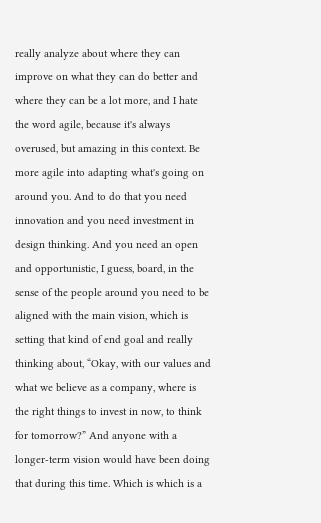really analyze about where they can improve on what they can do better and where they can be a lot more, and I hate the word agile, because it's always overused, but amazing in this context. Be more agile into adapting what's going on around you. And to do that you need innovation and you need investment in design thinking. And you need an open and opportunistic, I guess, board, in the sense of the people around you need to be aligned with the main vision, which is setting that kind of end goal and really thinking about, “Okay, with our values and what we believe as a company, where is the right things to invest in now, to think for tomorrow?” And anyone with a longer-term vision would have been doing that during this time. Which is which is a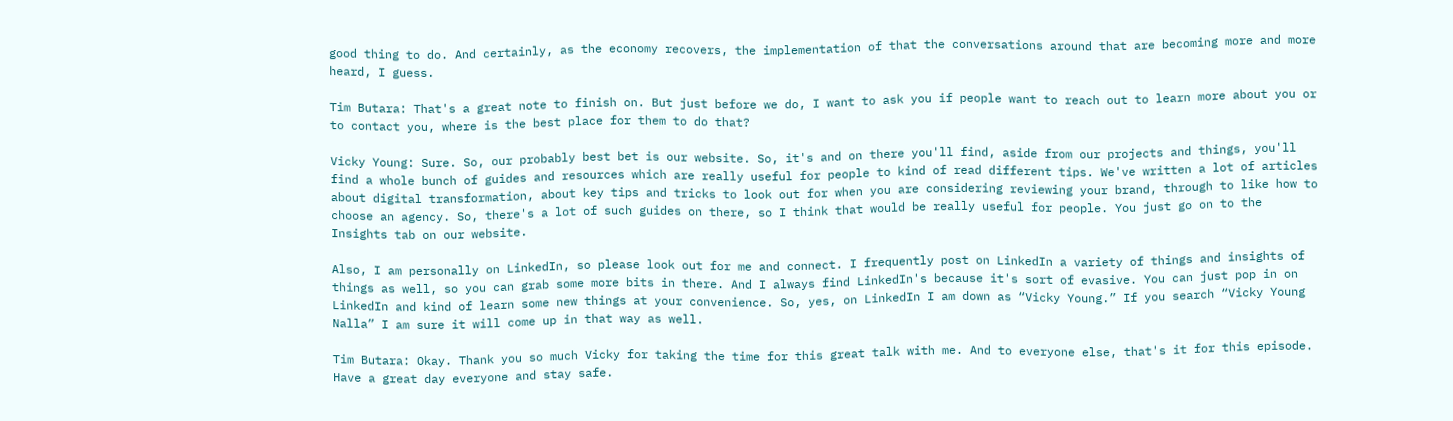good thing to do. And certainly, as the economy recovers, the implementation of that the conversations around that are becoming more and more heard, I guess.

Tim Butara: That's a great note to finish on. But just before we do, I want to ask you if people want to reach out to learn more about you or to contact you, where is the best place for them to do that?

Vicky Young: Sure. So, our probably best bet is our website. So, it's and on there you'll find, aside from our projects and things, you'll find a whole bunch of guides and resources which are really useful for people to kind of read different tips. We've written a lot of articles about digital transformation, about key tips and tricks to look out for when you are considering reviewing your brand, through to like how to choose an agency. So, there's a lot of such guides on there, so I think that would be really useful for people. You just go on to the Insights tab on our website.

Also, I am personally on LinkedIn, so please look out for me and connect. I frequently post on LinkedIn a variety of things and insights of things as well, so you can grab some more bits in there. And I always find LinkedIn's because it's sort of evasive. You can just pop in on LinkedIn and kind of learn some new things at your convenience. So, yes, on LinkedIn I am down as “Vicky Young.” If you search “Vicky Young Nalla” I am sure it will come up in that way as well.

Tim Butara: Okay. Thank you so much Vicky for taking the time for this great talk with me. And to everyone else, that's it for this episode. Have a great day everyone and stay safe.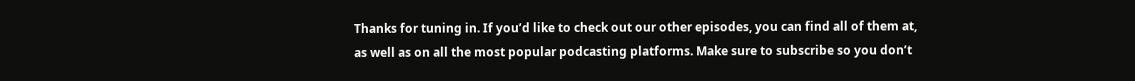Thanks for tuning in. If you’d like to check out our other episodes, you can find all of them at, as well as on all the most popular podcasting platforms. Make sure to subscribe so you don’t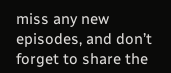miss any new episodes, and don’t forget to share the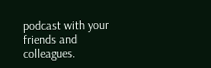podcast with your friends and colleagues.